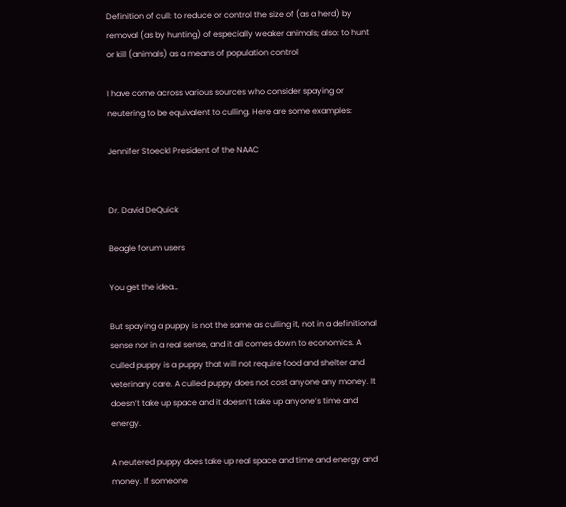Definition of cull: to reduce or control the size of (as a herd) by removal (as by hunting) of especially weaker animals; also: to hunt or kill (animals) as a means of population control

I have come across various sources who consider spaying or neutering to be equivalent to culling. Here are some examples:

Jennifer Stoeckl President of the NAAC


Dr. David DeQuick

Beagle forum users

You get the idea…

But spaying a puppy is not the same as culling it, not in a definitional sense nor in a real sense, and it all comes down to economics. A culled puppy is a puppy that will not require food and shelter and veterinary care. A culled puppy does not cost anyone any money. It doesn’t take up space and it doesn’t take up anyone’s time and energy.

A neutered puppy does take up real space and time and energy and money. If someone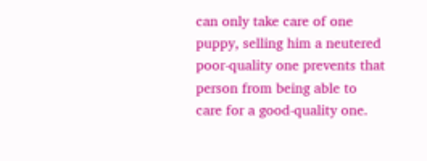can only take care of one puppy, selling him a neutered poor-quality one prevents that person from being able to care for a good-quality one.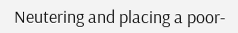Neutering and placing a poor-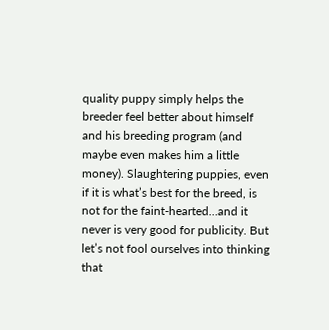quality puppy simply helps the breeder feel better about himself and his breeding program (and maybe even makes him a little money). Slaughtering puppies, even if it is what’s best for the breed, is not for the faint-hearted…and it never is very good for publicity. But let’s not fool ourselves into thinking that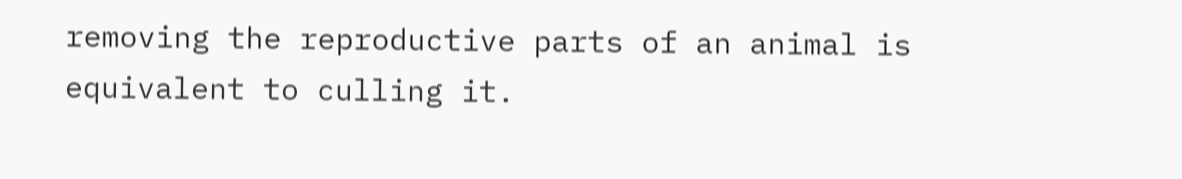removing the reproductive parts of an animal is equivalent to culling it.